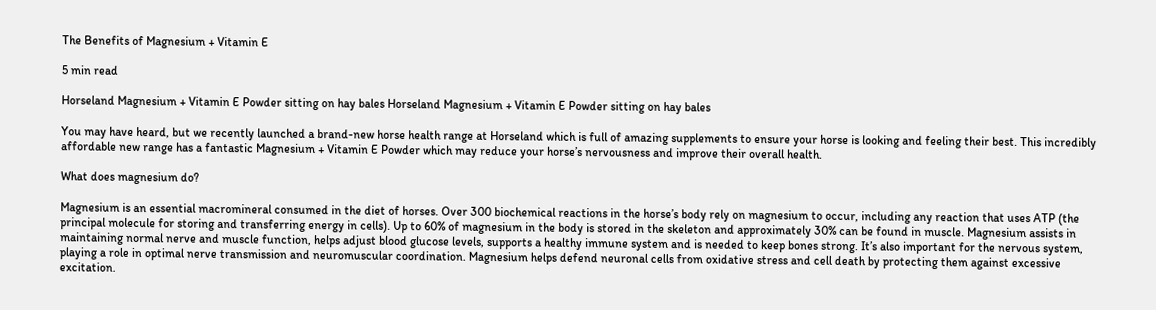The Benefits of Magnesium + Vitamin E

5 min read

Horseland Magnesium + Vitamin E Powder sitting on hay bales Horseland Magnesium + Vitamin E Powder sitting on hay bales

You may have heard, but we recently launched a brand-new horse health range at Horseland which is full of amazing supplements to ensure your horse is looking and feeling their best. This incredibly affordable new range has a fantastic Magnesium + Vitamin E Powder which may reduce your horse’s nervousness and improve their overall health.

What does magnesium do?

Magnesium is an essential macromineral consumed in the diet of horses. Over 300 biochemical reactions in the horse’s body rely on magnesium to occur, including any reaction that uses ATP (the principal molecule for storing and transferring energy in cells). Up to 60% of magnesium in the body is stored in the skeleton and approximately 30% can be found in muscle. Magnesium assists in maintaining normal nerve and muscle function, helps adjust blood glucose levels, supports a healthy immune system and is needed to keep bones strong. It’s also important for the nervous system, playing a role in optimal nerve transmission and neuromuscular coordination. Magnesium helps defend neuronal cells from oxidative stress and cell death by protecting them against excessive excitation.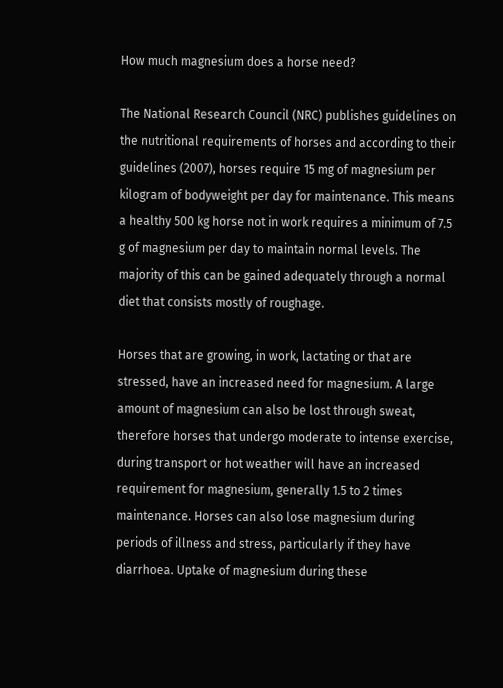How much magnesium does a horse need?

The National Research Council (NRC) publishes guidelines on the nutritional requirements of horses and according to their guidelines (2007), horses require 15 mg of magnesium per kilogram of bodyweight per day for maintenance. This means a healthy 500 kg horse not in work requires a minimum of 7.5 g of magnesium per day to maintain normal levels. The majority of this can be gained adequately through a normal diet that consists mostly of roughage.

Horses that are growing, in work, lactating or that are stressed, have an increased need for magnesium. A large amount of magnesium can also be lost through sweat, therefore horses that undergo moderate to intense exercise, during transport or hot weather will have an increased requirement for magnesium, generally 1.5 to 2 times maintenance. Horses can also lose magnesium during periods of illness and stress, particularly if they have diarrhoea. Uptake of magnesium during these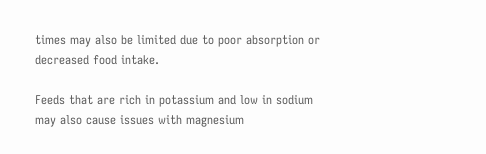times may also be limited due to poor absorption or decreased food intake.

Feeds that are rich in potassium and low in sodium may also cause issues with magnesium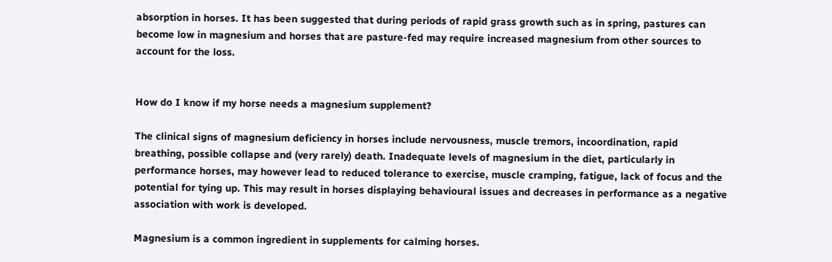absorption in horses. It has been suggested that during periods of rapid grass growth such as in spring, pastures can become low in magnesium and horses that are pasture-fed may require increased magnesium from other sources to account for the loss.


How do I know if my horse needs a magnesium supplement?

The clinical signs of magnesium deficiency in horses include nervousness, muscle tremors, incoordination, rapid breathing, possible collapse and (very rarely) death. Inadequate levels of magnesium in the diet, particularly in performance horses, may however lead to reduced tolerance to exercise, muscle cramping, fatigue, lack of focus and the potential for tying up. This may result in horses displaying behavioural issues and decreases in performance as a negative association with work is developed.

Magnesium is a common ingredient in supplements for calming horses.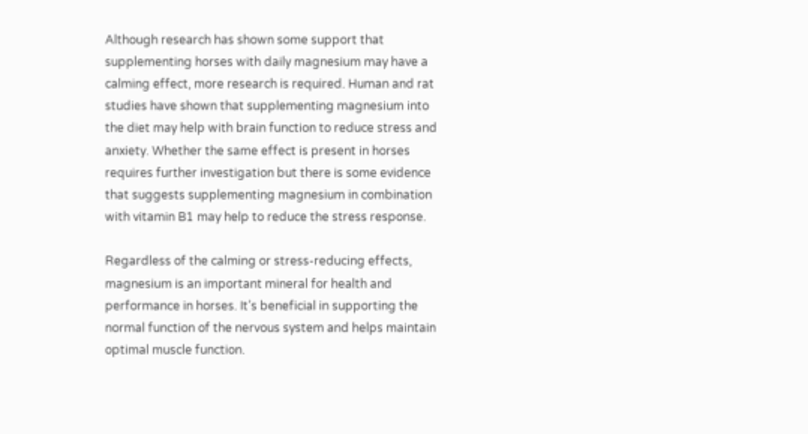Although research has shown some support that supplementing horses with daily magnesium may have a calming effect, more research is required. Human and rat studies have shown that supplementing magnesium into the diet may help with brain function to reduce stress and anxiety. Whether the same effect is present in horses requires further investigation but there is some evidence that suggests supplementing magnesium in combination with vitamin B1 may help to reduce the stress response.

Regardless of the calming or stress-reducing effects, magnesium is an important mineral for health and performance in horses. It’s beneficial in supporting the normal function of the nervous system and helps maintain optimal muscle function.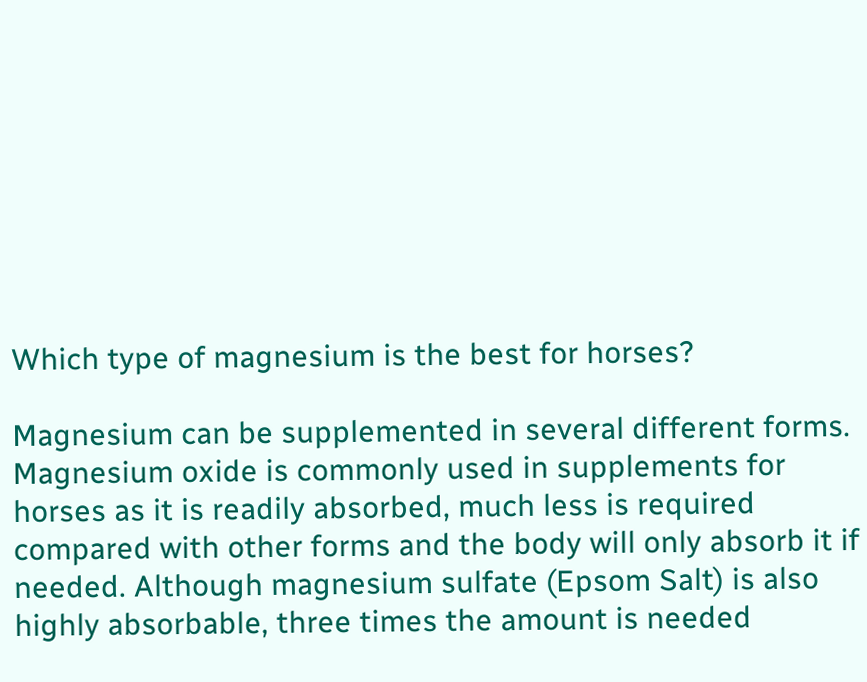Which type of magnesium is the best for horses?

Magnesium can be supplemented in several different forms. Magnesium oxide is commonly used in supplements for horses as it is readily absorbed, much less is required compared with other forms and the body will only absorb it if needed. Although magnesium sulfate (Epsom Salt) is also highly absorbable, three times the amount is needed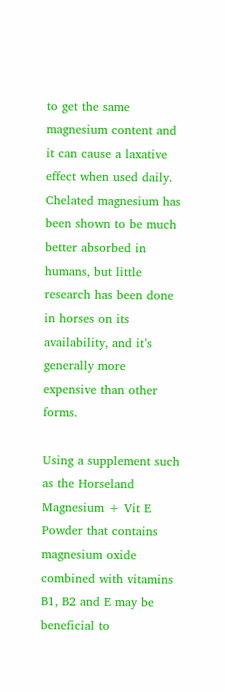to get the same magnesium content and it can cause a laxative effect when used daily. Chelated magnesium has been shown to be much better absorbed in humans, but little research has been done in horses on its availability, and it’s generally more expensive than other forms.

Using a supplement such as the Horseland Magnesium + Vit E Powder that contains magnesium oxide combined with vitamins B1, B2 and E may be beneficial to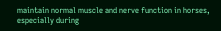maintain normal muscle and nerve function in horses, especially during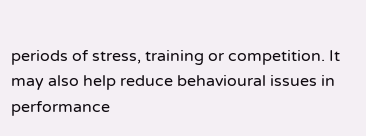periods of stress, training or competition. It may also help reduce behavioural issues in performance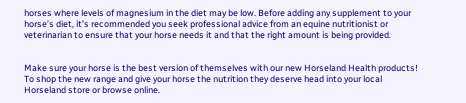horses where levels of magnesium in the diet may be low. Before adding any supplement to your horse’s diet, it’s recommended you seek professional advice from an equine nutritionist or veterinarian to ensure that your horse needs it and that the right amount is being provided.


Make sure your horse is the best version of themselves with our new Horseland Health products! To shop the new range and give your horse the nutrition they deserve head into your local Horseland store or browse online.